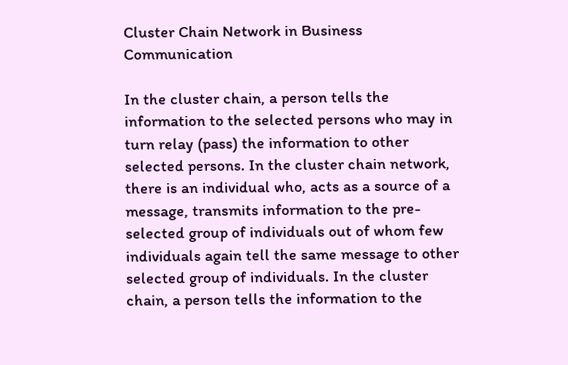Cluster Chain Network in Business Communication

In the cluster chain, a person tells the information to the selected persons who may in turn relay (pass) the information to other selected persons. In the cluster chain network, there is an individual who, acts as a source of a message, transmits information to the pre-selected group of individuals out of whom few individuals again tell the same message to other selected group of individuals. In the cluster chain, a person tells the information to the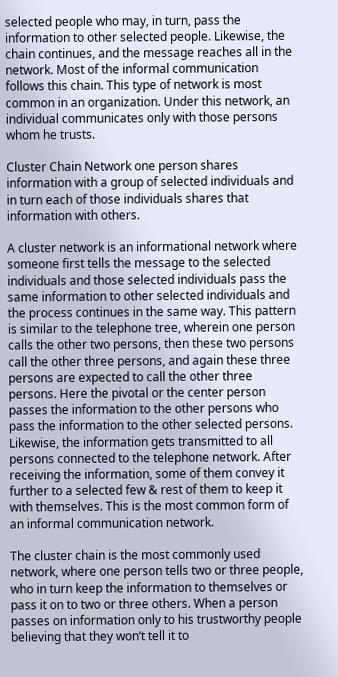selected people who may, in turn, pass the information to other selected people. Likewise, the chain continues, and the message reaches all in the network. Most of the informal communication follows this chain. This type of network is most common in an organization. Under this network, an individual communicates only with those persons whom he trusts.

Cluster Chain Network one person shares information with a group of selected individuals and in turn each of those individuals shares that information with others.

A cluster network is an informational network where someone first tells the message to the selected individuals and those selected individuals pass the same information to other selected individuals and the process continues in the same way. This pattern is similar to the telephone tree, wherein one person calls the other two persons, then these two persons call the other three persons, and again these three persons are expected to call the other three persons. Here the pivotal or the center person passes the information to the other persons who pass the information to the other selected persons. Likewise, the information gets transmitted to all persons connected to the telephone network. After receiving the information, some of them convey it further to a selected few & rest of them to keep it with themselves. This is the most common form of an informal communication network.

The cluster chain is the most commonly used network, where one person tells two or three people, who in turn keep the information to themselves or pass it on to two or three others. When a person passes on information only to his trustworthy people believing that they won’t tell it to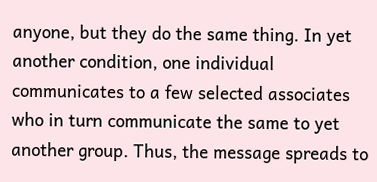anyone, but they do the same thing. In yet another condition, one individual communicates to a few selected associates who in turn communicate the same to yet another group. Thus, the message spreads to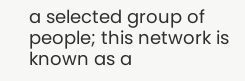a selected group of people; this network is known as a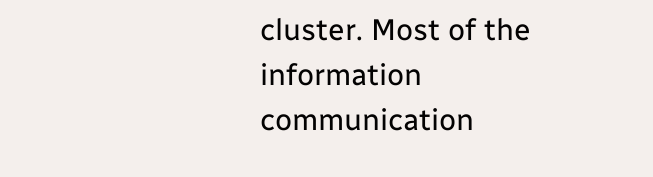cluster. Most of the information communication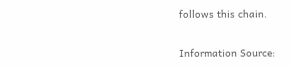follows this chain.


Information Source: